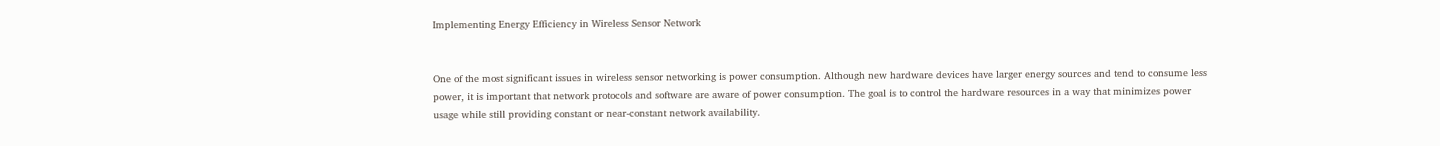Implementing Energy Efficiency in Wireless Sensor Network


One of the most significant issues in wireless sensor networking is power consumption. Although new hardware devices have larger energy sources and tend to consume less power, it is important that network protocols and software are aware of power consumption. The goal is to control the hardware resources in a way that minimizes power usage while still providing constant or near-constant network availability.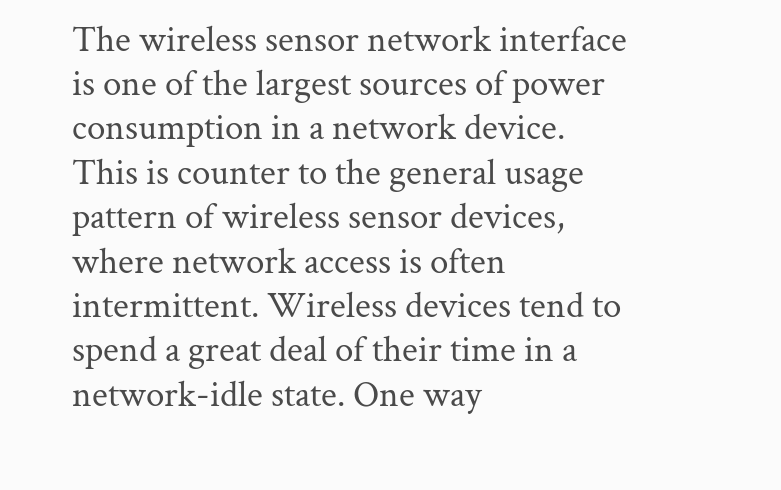The wireless sensor network interface is one of the largest sources of power consumption in a network device. This is counter to the general usage pattern of wireless sensor devices, where network access is often intermittent. Wireless devices tend to spend a great deal of their time in a network-idle state. One way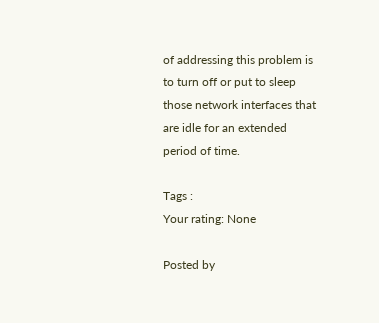of addressing this problem is to turn off or put to sleep those network interfaces that are idle for an extended period of time.

Tags :
Your rating: None

Posted by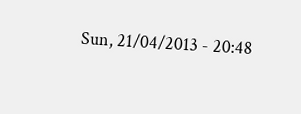Sun, 21/04/2013 - 20:48